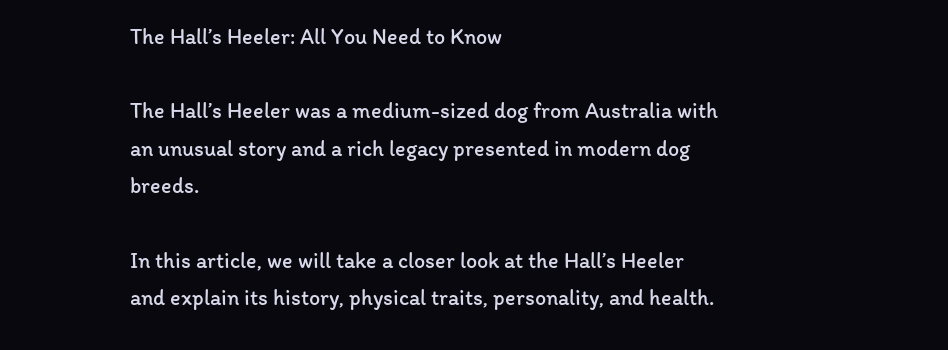The Hall’s Heeler: All You Need to Know

The Hall’s Heeler was a medium-sized dog from Australia with an unusual story and a rich legacy presented in modern dog breeds.

In this article, we will take a closer look at the Hall’s Heeler and explain its history, physical traits, personality, and health.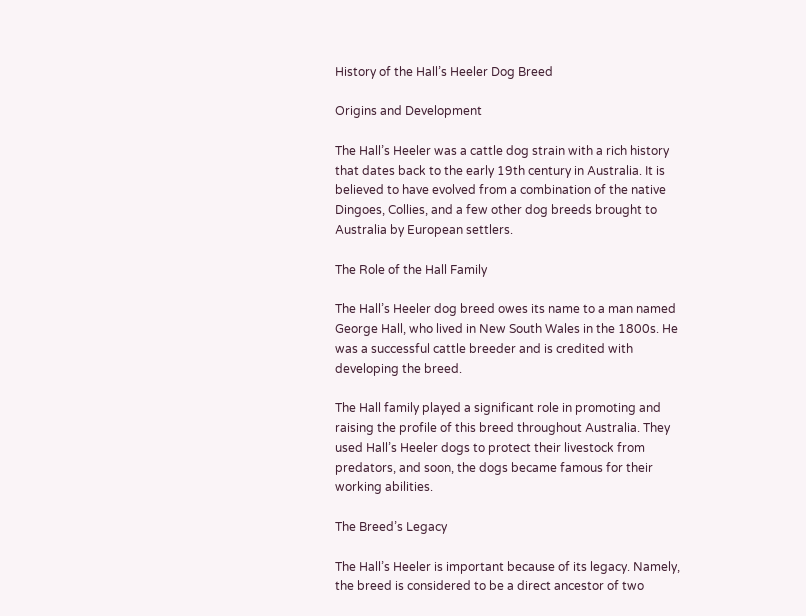History of the Hall’s Heeler Dog Breed

Origins and Development

The Hall’s Heeler was a cattle dog strain with a rich history that dates back to the early 19th century in Australia. It is believed to have evolved from a combination of the native Dingoes, Collies, and a few other dog breeds brought to Australia by European settlers.

The Role of the Hall Family

The Hall’s Heeler dog breed owes its name to a man named George Hall, who lived in New South Wales in the 1800s. He was a successful cattle breeder and is credited with developing the breed.

The Hall family played a significant role in promoting and raising the profile of this breed throughout Australia. They used Hall’s Heeler dogs to protect their livestock from predators, and soon, the dogs became famous for their working abilities.

The Breed’s Legacy

The Hall’s Heeler is important because of its legacy. Namely, the breed is considered to be a direct ancestor of two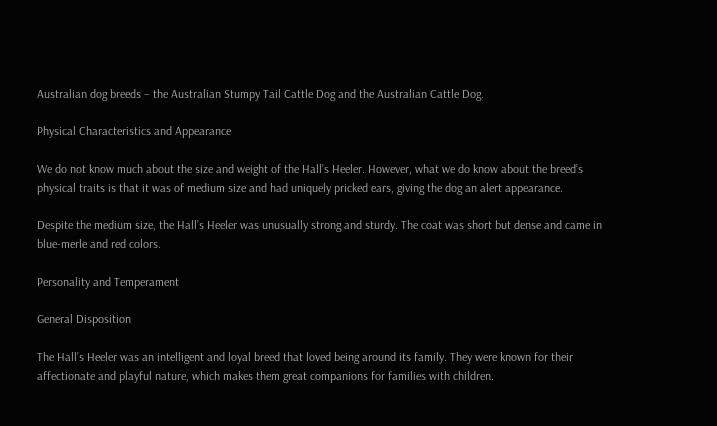Australian dog breeds – the Australian Stumpy Tail Cattle Dog and the Australian Cattle Dog.

Physical Characteristics and Appearance

We do not know much about the size and weight of the Hall’s Heeler. However, what we do know about the breed’s physical traits is that it was of medium size and had uniquely pricked ears, giving the dog an alert appearance.

Despite the medium size, the Hall’s Heeler was unusually strong and sturdy. The coat was short but dense and came in blue-merle and red colors.

Personality and Temperament

General Disposition

The Hall’s Heeler was an intelligent and loyal breed that loved being around its family. They were known for their affectionate and playful nature, which makes them great companions for families with children.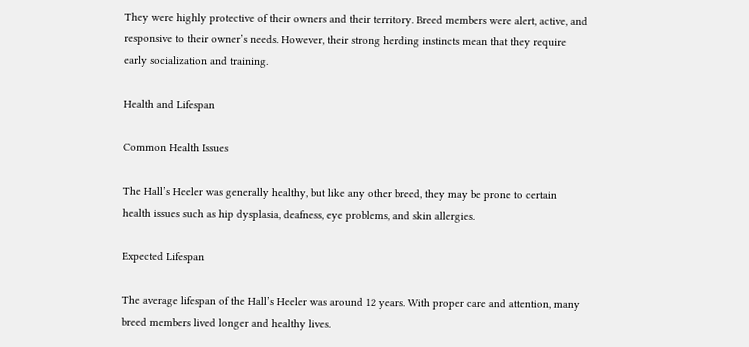They were highly protective of their owners and their territory. Breed members were alert, active, and responsive to their owner’s needs. However, their strong herding instincts mean that they require early socialization and training.

Health and Lifespan

Common Health Issues

The Hall’s Heeler was generally healthy, but like any other breed, they may be prone to certain health issues such as hip dysplasia, deafness, eye problems, and skin allergies.

Expected Lifespan

The average lifespan of the Hall’s Heeler was around 12 years. With proper care and attention, many breed members lived longer and healthy lives.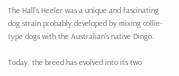The Hall’s Heeler was a unique and fascinating dog strain probably developed by mixing collie-type dogs with the Australian’s native Dingo.

Today, the breed has evolved into its two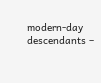modern-day descendants –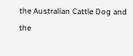the Australian Cattle Dog and the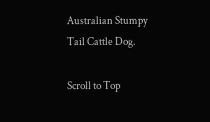Australian Stumpy Tail Cattle Dog.

Scroll to Top